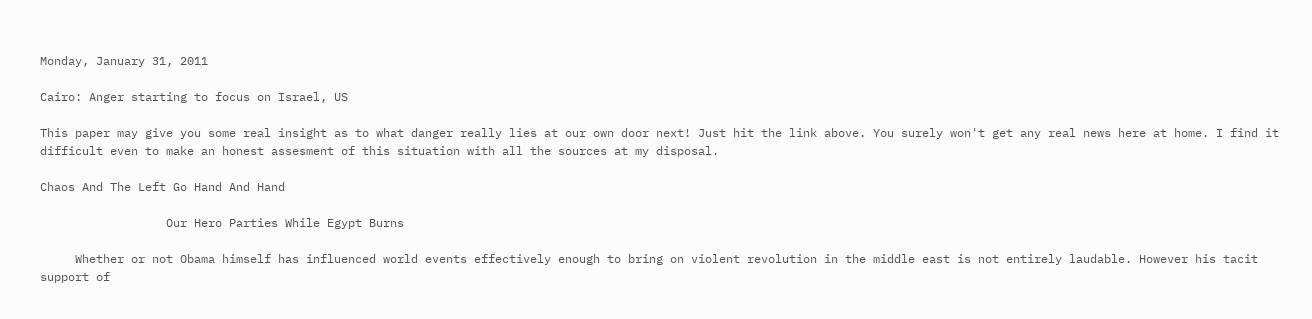Monday, January 31, 2011

Cairo: Anger starting to focus on Israel, US

This paper may give you some real insight as to what danger really lies at our own door next! Just hit the link above. You surely won't get any real news here at home. I find it difficult even to make an honest assesment of this situation with all the sources at my disposal.

Chaos And The Left Go Hand And Hand

                  Our Hero Parties While Egypt Burns

     Whether or not Obama himself has influenced world events effectively enough to bring on violent revolution in the middle east is not entirely laudable. However his tacit support of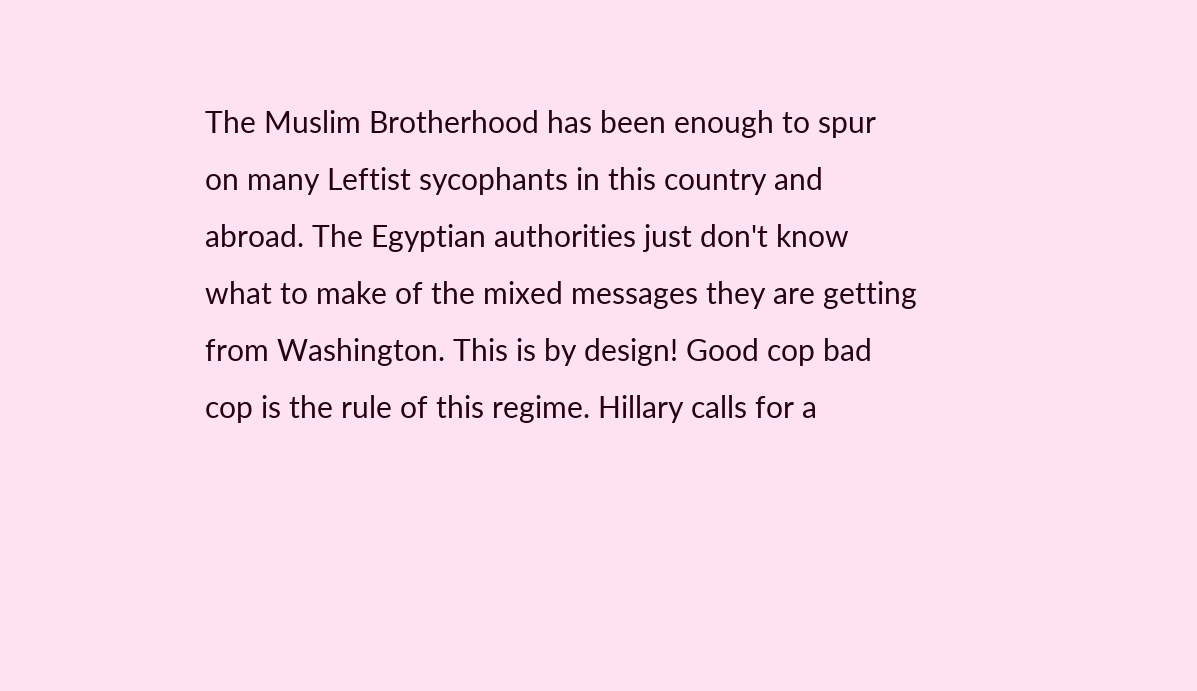The Muslim Brotherhood has been enough to spur on many Leftist sycophants in this country and abroad. The Egyptian authorities just don't know what to make of the mixed messages they are getting from Washington. This is by design! Good cop bad cop is the rule of this regime. Hillary calls for a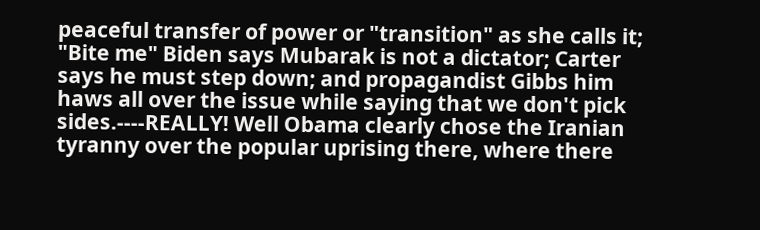peaceful transfer of power or "transition" as she calls it; "Bite me" Biden says Mubarak is not a dictator; Carter says he must step down; and propagandist Gibbs him haws all over the issue while saying that we don't pick sides.----REALLY! Well Obama clearly chose the Iranian tyranny over the popular uprising there, where there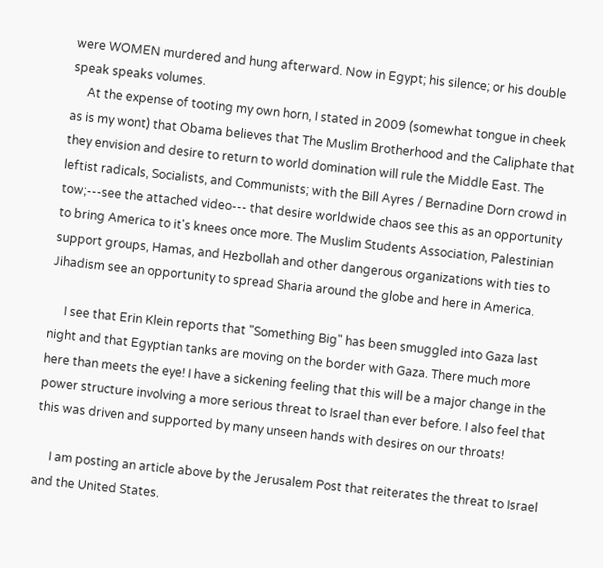were WOMEN murdered and hung afterward. Now in Egypt; his silence; or his double speak speaks volumes.
     At the expense of tooting my own horn, I stated in 2009 (somewhat tongue in cheek as is my wont) that Obama believes that The Muslim Brotherhood and the Caliphate that they envision and desire to return to world domination will rule the Middle East. The leftist radicals, Socialists, and Communists; with the Bill Ayres / Bernadine Dorn crowd in tow;---see the attached video--- that desire worldwide chaos see this as an opportunity to bring America to it's knees once more. The Muslim Students Association, Palestinian support groups, Hamas, and Hezbollah and other dangerous organizations with ties to Jihadism see an opportunity to spread Sharia around the globe and here in America.

     I see that Erin Klein reports that "Something Big" has been smuggled into Gaza last night and that Egyptian tanks are moving on the border with Gaza. There much more here than meets the eye! I have a sickening feeling that this will be a major change in the power structure involving a more serious threat to Israel than ever before. I also feel that this was driven and supported by many unseen hands with desires on our throats!

     I am posting an article above by the Jerusalem Post that reiterates the threat to Israel and the United States.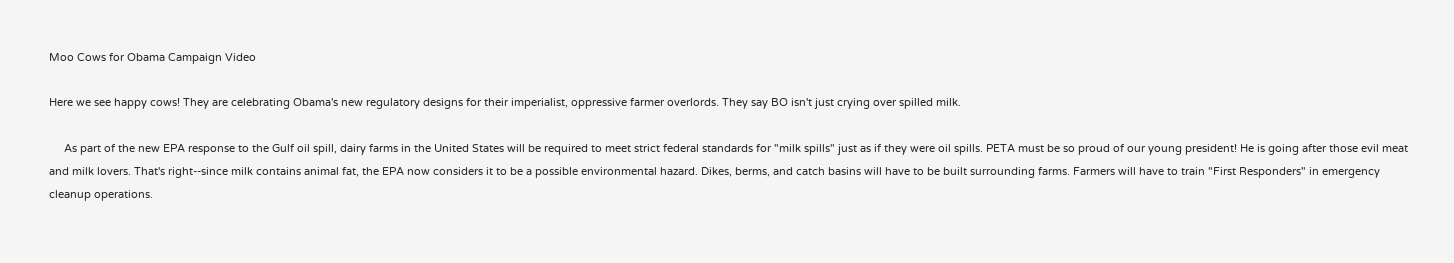Moo Cows for Obama Campaign Video

Here we see happy cows! They are celebrating Obama's new regulatory designs for their imperialist, oppressive farmer overlords. They say BO isn't just crying over spilled milk.

     As part of the new EPA response to the Gulf oil spill, dairy farms in the United States will be required to meet strict federal standards for "milk spills" just as if they were oil spills. PETA must be so proud of our young president! He is going after those evil meat and milk lovers. That's right--since milk contains animal fat, the EPA now considers it to be a possible environmental hazard. Dikes, berms, and catch basins will have to be built surrounding farms. Farmers will have to train "First Responders" in emergency cleanup operations.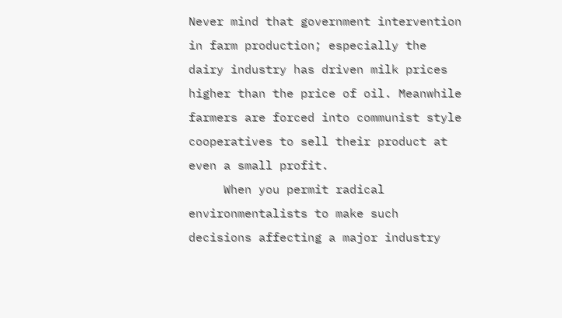Never mind that government intervention in farm production; especially the dairy industry has driven milk prices higher than the price of oil. Meanwhile farmers are forced into communist style cooperatives to sell their product at even a small profit.
     When you permit radical environmentalists to make such decisions affecting a major industry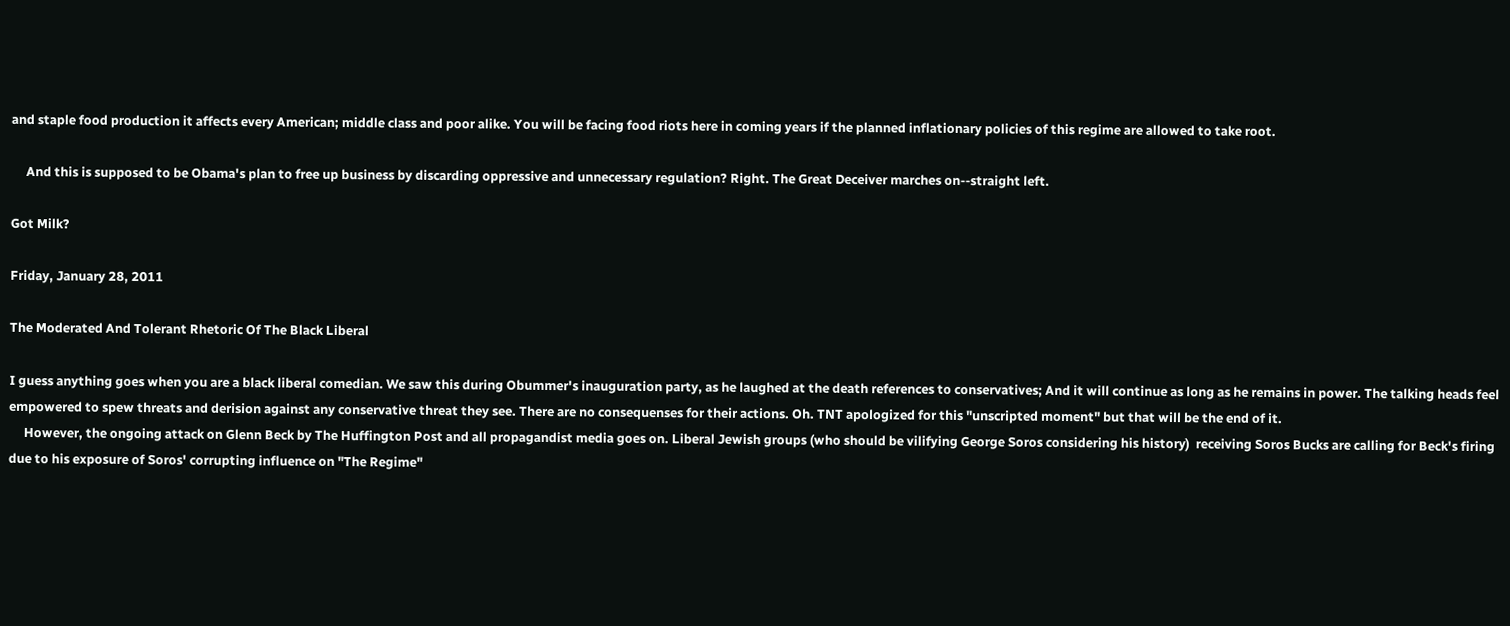and staple food production it affects every American; middle class and poor alike. You will be facing food riots here in coming years if the planned inflationary policies of this regime are allowed to take root.

     And this is supposed to be Obama's plan to free up business by discarding oppressive and unnecessary regulation? Right. The Great Deceiver marches on--straight left.

Got Milk?

Friday, January 28, 2011

The Moderated And Tolerant Rhetoric Of The Black Liberal

I guess anything goes when you are a black liberal comedian. We saw this during Obummer's inauguration party, as he laughed at the death references to conservatives; And it will continue as long as he remains in power. The talking heads feel empowered to spew threats and derision against any conservative threat they see. There are no consequenses for their actions. Oh. TNT apologized for this "unscripted moment" but that will be the end of it.
     However, the ongoing attack on Glenn Beck by The Huffington Post and all propagandist media goes on. Liberal Jewish groups (who should be vilifying George Soros considering his history)  receiving Soros Bucks are calling for Beck's firing due to his exposure of Soros' corrupting influence on "The Regime"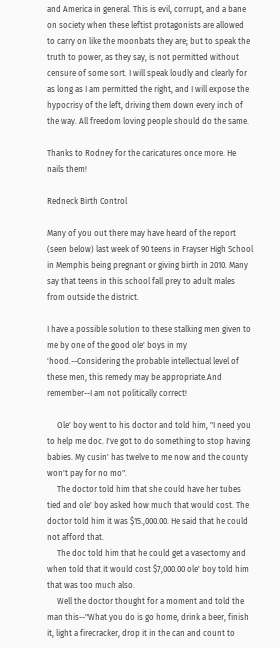and America in general. This is evil, corrupt, and a bane on society when these leftist protagonists are allowed to carry on like the moonbats they are; but to speak the truth to power, as they say, is not permitted without censure of some sort. I will speak loudly and clearly for as long as I am permitted the right, and I will expose the hypocrisy of the left, driving them down every inch of the way. All freedom loving people should do the same.

Thanks to Rodney for the caricatures once more. He nails them!

Redneck Birth Control

Many of you out there may have heard of the report (seen below) last week of 90 teens in Frayser High School in Memphis being pregnant or giving birth in 2010. Many say that teens in this school fall prey to adult males from outside the district.

I have a possible solution to these stalking men given to me by one of the good ole' boys in my 'hood.--Considering the probable intellectual level of these men, this remedy may be appropriate.And remember--I am not politically correct!

     Ole' boy went to his doctor and told him, "I need you to help me doc. I've got to do something to stop having babies. My cusin' has twelve to me now and the county won't pay for no mo".
     The doctor told him that she could have her tubes tied and ole' boy asked how much that would cost. The doctor told him it was $15.,000.00. He said that he could not afford that.
     The doc told him that he could get a vasectomy and when told that it would cost $7,000.00 ole' boy told him that was too much also.
     Well the doctor thought for a moment and told the man this--"What you do is go home, drink a beer, finish it, light a firecracker, drop it in the can and count to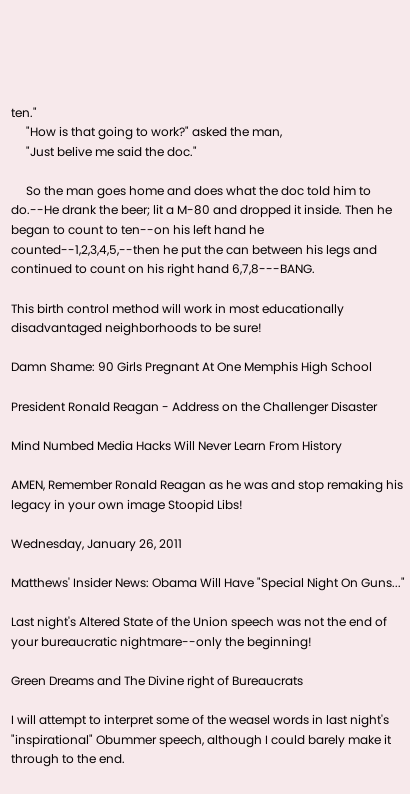ten."
     "How is that going to work?" asked the man,
     "Just belive me said the doc."

     So the man goes home and does what the doc told him to do.--He drank the beer; lit a M-80 and dropped it inside. Then he began to count to ten--on his left hand he counted--1,2,3,4,5,--then he put the can between his legs and continued to count on his right hand 6,7,8---BANG.

This birth control method will work in most educationally disadvantaged neighborhoods to be sure!

Damn Shame: 90 Girls Pregnant At One Memphis High School

President Ronald Reagan - Address on the Challenger Disaster

Mind Numbed Media Hacks Will Never Learn From History

AMEN, Remember Ronald Reagan as he was and stop remaking his legacy in your own image Stoopid Libs!

Wednesday, January 26, 2011

Matthews' Insider News: Obama Will Have "Special Night On Guns..."

Last night's Altered State of the Union speech was not the end of your bureaucratic nightmare--only the beginning!

Green Dreams and The Divine right of Bureaucrats

I will attempt to interpret some of the weasel words in last night's "inspirational" Obummer speech, although I could barely make it through to the end.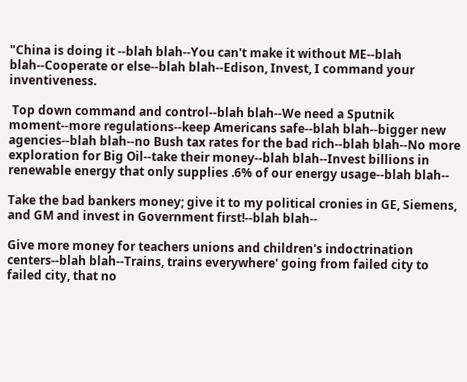"China is doing it --blah blah--You can't make it without ME--blah blah--Cooperate or else--blah blah--Edison, Invest, I command your inventiveness.

 Top down command and control--blah blah--We need a Sputnik moment--more regulations--keep Americans safe--blah blah--bigger new agencies--blah blah--no Bush tax rates for the bad rich--blah blah--No more exploration for Big Oil--take their money--blah blah--Invest billions in renewable energy that only supplies .6% of our energy usage--blah blah--

Take the bad bankers money; give it to my political cronies in GE, Siemens, and GM and invest in Government first!--blah blah--

Give more money for teachers unions and children's indoctrination centers--blah blah--Trains, trains everywhere' going from failed city to failed city, that no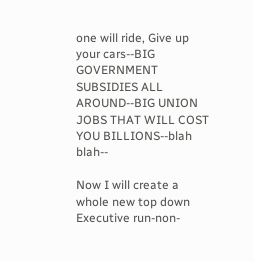one will ride, Give up your cars--BIG GOVERNMENT SUBSIDIES ALL AROUND--BIG UNION JOBS THAT WILL COST YOU BILLIONS--blah blah--

Now I will create a whole new top down Executive run-non-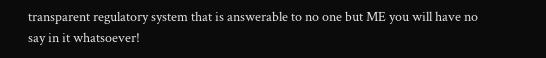transparent regulatory system that is answerable to no one but ME you will have no say in it whatsoever!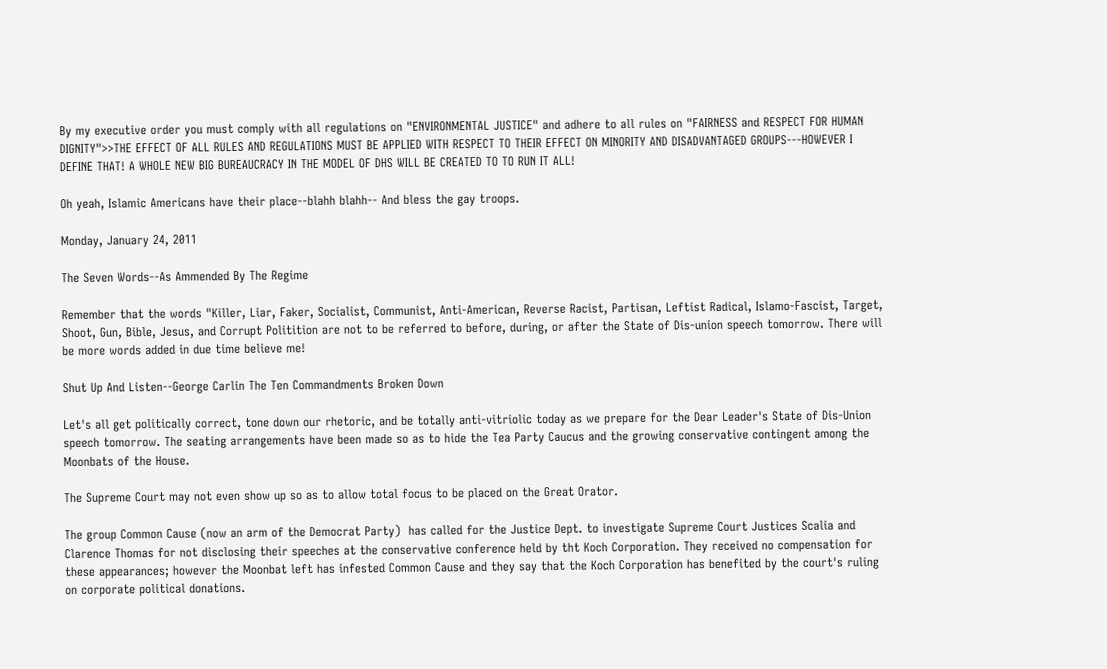By my executive order you must comply with all regulations on "ENVIRONMENTAL JUSTICE" and adhere to all rules on "FAIRNESS and RESPECT FOR HUMAN DIGNITY">>THE EFFECT OF ALL RULES AND REGULATIONS MUST BE APPLIED WITH RESPECT TO THEIR EFFECT ON MINORITY AND DISADVANTAGED GROUPS---HOWEVER I DEFINE THAT! A WHOLE NEW BIG BUREAUCRACY IN THE MODEL OF DHS WILL BE CREATED TO TO RUN IT ALL!

Oh yeah, Islamic Americans have their place--blahh blahh-- And bless the gay troops.

Monday, January 24, 2011

The Seven Words--As Ammended By The Regime

Remember that the words "Killer, Liar, Faker, Socialist, Communist, Anti-American, Reverse Racist, Partisan, Leftist Radical, Islamo-Fascist, Target, Shoot, Gun, Bible, Jesus, and Corrupt Politition are not to be referred to before, during, or after the State of Dis-union speech tomorrow. There will be more words added in due time believe me!

Shut Up And Listen--George Carlin The Ten Commandments Broken Down

Let's all get politically correct, tone down our rhetoric, and be totally anti-vitriolic today as we prepare for the Dear Leader's State of Dis-Union speech tomorrow. The seating arrangements have been made so as to hide the Tea Party Caucus and the growing conservative contingent among the Moonbats of the House.

The Supreme Court may not even show up so as to allow total focus to be placed on the Great Orator.

The group Common Cause (now an arm of the Democrat Party)  has called for the Justice Dept. to investigate Supreme Court Justices Scalia and Clarence Thomas for not disclosing their speeches at the conservative conference held by tht Koch Corporation. They received no compensation for these appearances; however the Moonbat left has infested Common Cause and they say that the Koch Corporation has benefited by the court's ruling on corporate political donations.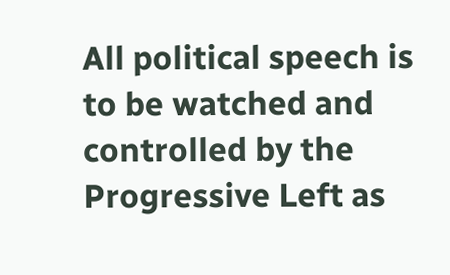All political speech is to be watched and controlled by the Progressive Left as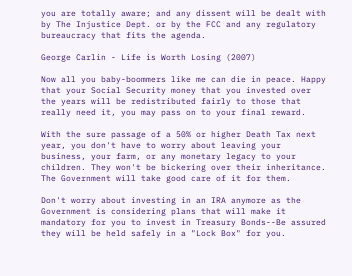you are totally aware; and any dissent will be dealt with by The Injustice Dept. or by the FCC and any regulatory bureaucracy that fits the agenda.

George Carlin - Life is Worth Losing (2007)

Now all you baby-boommers like me can die in peace. Happy that your Social Security money that you invested over the years will be redistributed fairly to those that really need it, you may pass on to your final reward.

With the sure passage of a 50% or higher Death Tax next year, you don't have to worry about leaving your business, your farm, or any monetary legacy to your children. They won't be bickering over their inheritance. The Government will take good care of it for them.

Don't worry about investing in an IRA anymore as the Government is considering plans that will make it mandatory for you to invest in Treasury Bonds--Be assured they will be held safely in a "Lock Box" for you.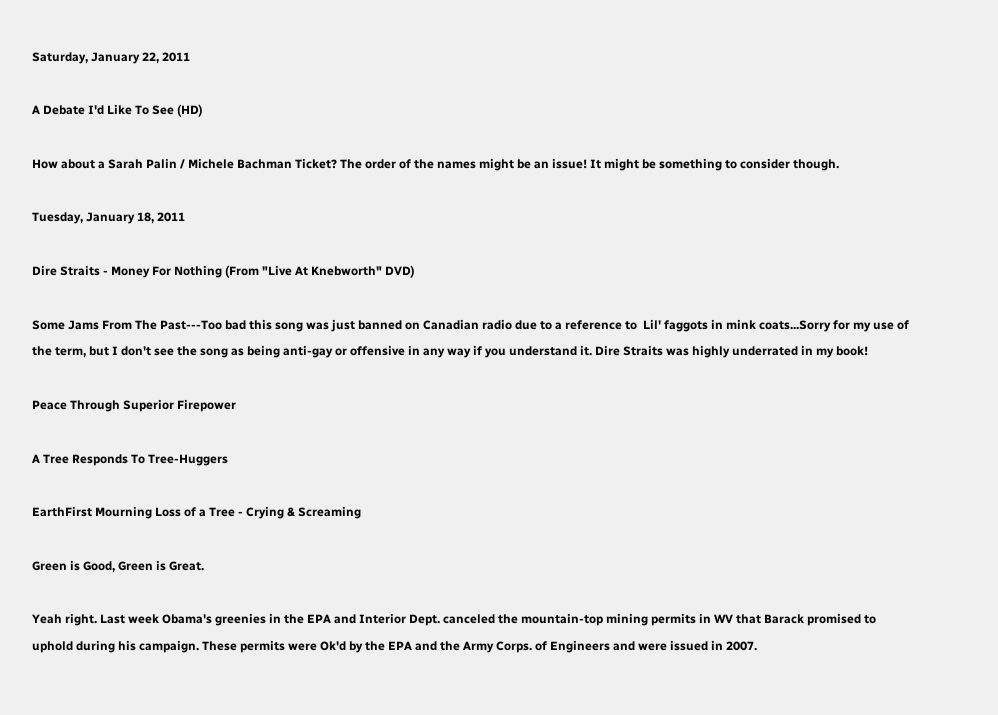Saturday, January 22, 2011

A Debate I'd Like To See (HD)

How about a Sarah Palin / Michele Bachman Ticket? The order of the names might be an issue! It might be something to consider though.

Tuesday, January 18, 2011

Dire Straits - Money For Nothing (From "Live At Knebworth" DVD)

Some Jams From The Past---Too bad this song was just banned on Canadian radio due to a reference to  Lil' faggots in mink coats...Sorry for my use of the term, but I don't see the song as being anti-gay or offensive in any way if you understand it. Dire Straits was highly underrated in my book!

Peace Through Superior Firepower

A Tree Responds To Tree-Huggers

EarthFirst Mourning Loss of a Tree - Crying & Screaming

Green is Good, Green is Great.

Yeah right. Last week Obama's greenies in the EPA and Interior Dept. canceled the mountain-top mining permits in WV that Barack promised to uphold during his campaign. These permits were Ok'd by the EPA and the Army Corps. of Engineers and were issued in 2007.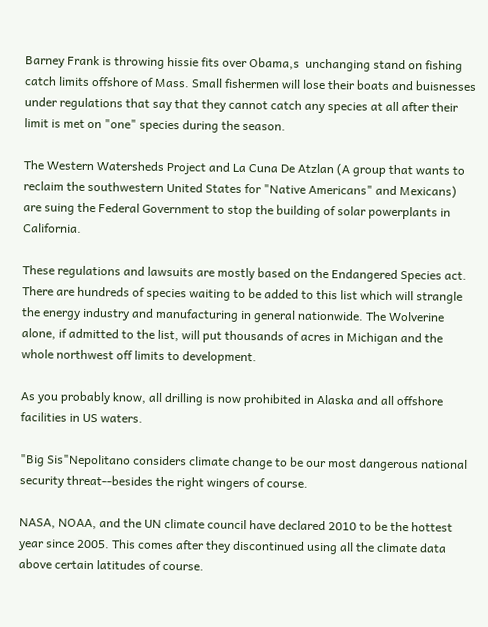Barney Frank is throwing hissie fits over Obama,s  unchanging stand on fishing catch limits offshore of Mass. Small fishermen will lose their boats and buisnesses under regulations that say that they cannot catch any species at all after their limit is met on "one" species during the season.

The Western Watersheds Project and La Cuna De Atzlan (A group that wants to reclaim the southwestern United States for "Native Americans" and Mexicans) are suing the Federal Government to stop the building of solar powerplants in California.

These regulations and lawsuits are mostly based on the Endangered Species act. There are hundreds of species waiting to be added to this list which will strangle the energy industry and manufacturing in general nationwide. The Wolverine alone, if admitted to the list, will put thousands of acres in Michigan and the whole northwest off limits to development.

As you probably know, all drilling is now prohibited in Alaska and all offshore facilities in US waters.

"Big Sis"Nepolitano considers climate change to be our most dangerous national security threat--besides the right wingers of course.

NASA, NOAA, and the UN climate council have declared 2010 to be the hottest year since 2005. This comes after they discontinued using all the climate data above certain latitudes of course.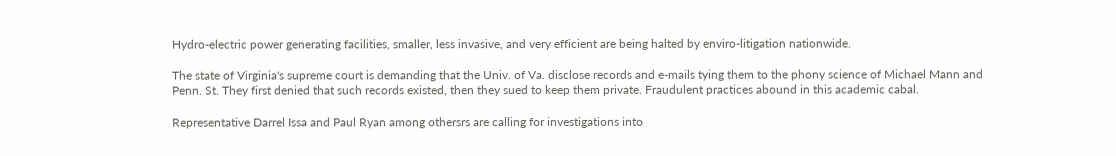Hydro-electric power generating facilities, smaller, less invasive, and very efficient are being halted by enviro-litigation nationwide.

The state of Virginia's supreme court is demanding that the Univ. of Va. disclose records and e-mails tying them to the phony science of Michael Mann and Penn. St. They first denied that such records existed, then they sued to keep them private. Fraudulent practices abound in this academic cabal.

Representative Darrel Issa and Paul Ryan among othersrs are calling for investigations into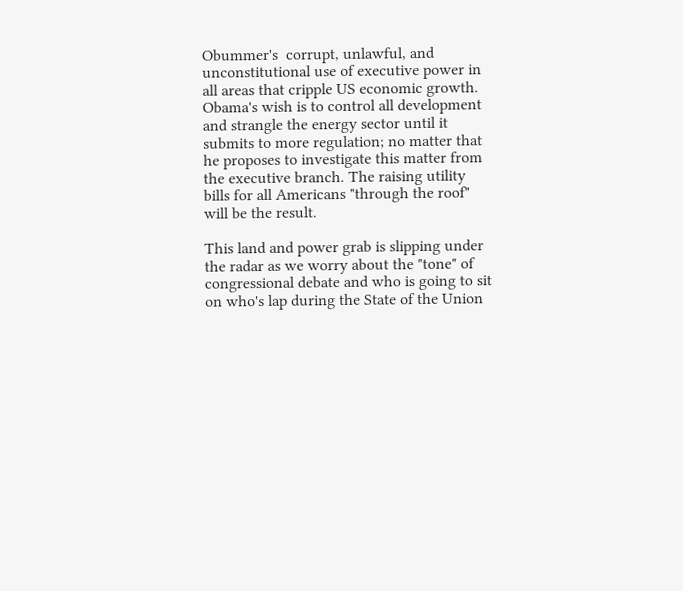Obummer's  corrupt, unlawful, and unconstitutional use of executive power in all areas that cripple US economic growth. Obama's wish is to control all development and strangle the energy sector until it submits to more regulation; no matter that he proposes to investigate this matter from the executive branch. The raising utility bills for all Americans "through the roof" will be the result.

This land and power grab is slipping under the radar as we worry about the "tone" of congressional debate and who is going to sit on who's lap during the State of the Union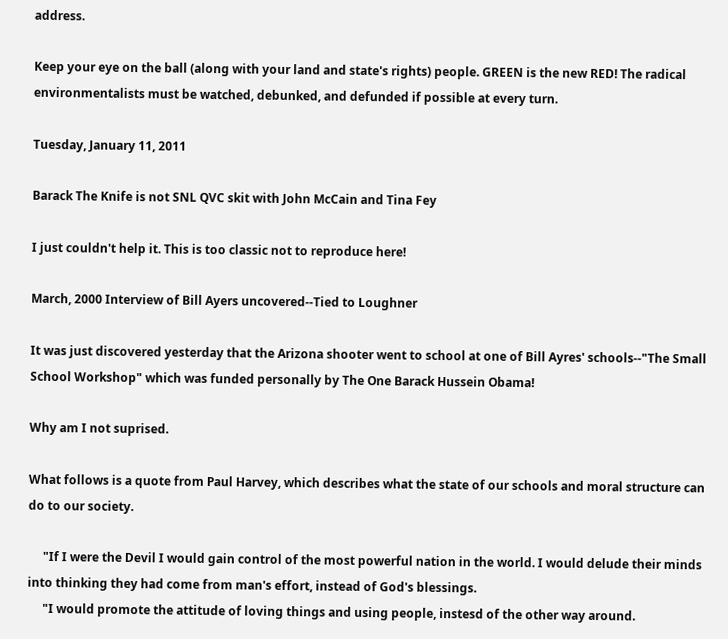address.

Keep your eye on the ball (along with your land and state's rights) people. GREEN is the new RED! The radical environmentalists must be watched, debunked, and defunded if possible at every turn.

Tuesday, January 11, 2011

Barack The Knife is not SNL QVC skit with John McCain and Tina Fey

I just couldn't help it. This is too classic not to reproduce here!

March, 2000 Interview of Bill Ayers uncovered--Tied to Loughner

It was just discovered yesterday that the Arizona shooter went to school at one of Bill Ayres' schools--"The Small School Workshop" which was funded personally by The One Barack Hussein Obama!

Why am I not suprised.

What follows is a quote from Paul Harvey, which describes what the state of our schools and moral structure can do to our society.

     "If I were the Devil I would gain control of the most powerful nation in the world. I would delude their minds into thinking they had come from man's effort, instead of God's blessings.
     "I would promote the attitude of loving things and using people, instesd of the other way around.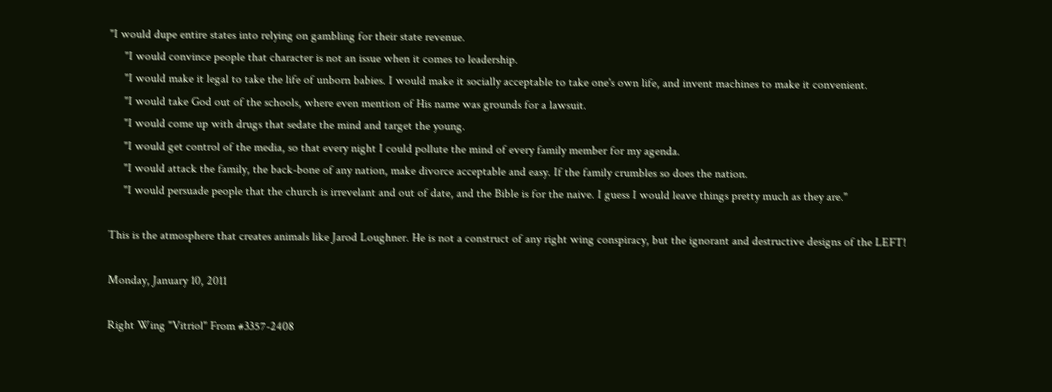"I would dupe entire states into relying on gambling for their state revenue.
     "I would convince people that character is not an issue when it comes to leadership.
     "I would make it legal to take the life of unborn babies. I would make it socially acceptable to take one's own life, and invent machines to make it convenient.
     "I would take God out of the schools, where even mention of His name was grounds for a lawsuit.
     "I would come up with drugs that sedate the mind and target the young.
     "I would get control of the media, so that every night I could pollute the mind of every family member for my agenda.
     "I would attack the family, the back-bone of any nation, make divorce acceptable and easy. If the family crumbles so does the nation.
     "I would persuade people that the church is irrevelant and out of date, and the Bible is for the naive. I guess I would leave things pretty much as they are."

This is the atmosphere that creates animals like Jarod Loughner. He is not a construct of any right wing conspiracy, but the ignorant and destructive designs of the LEFT!

Monday, January 10, 2011

Right Wing "Vitriol" From #3357-2408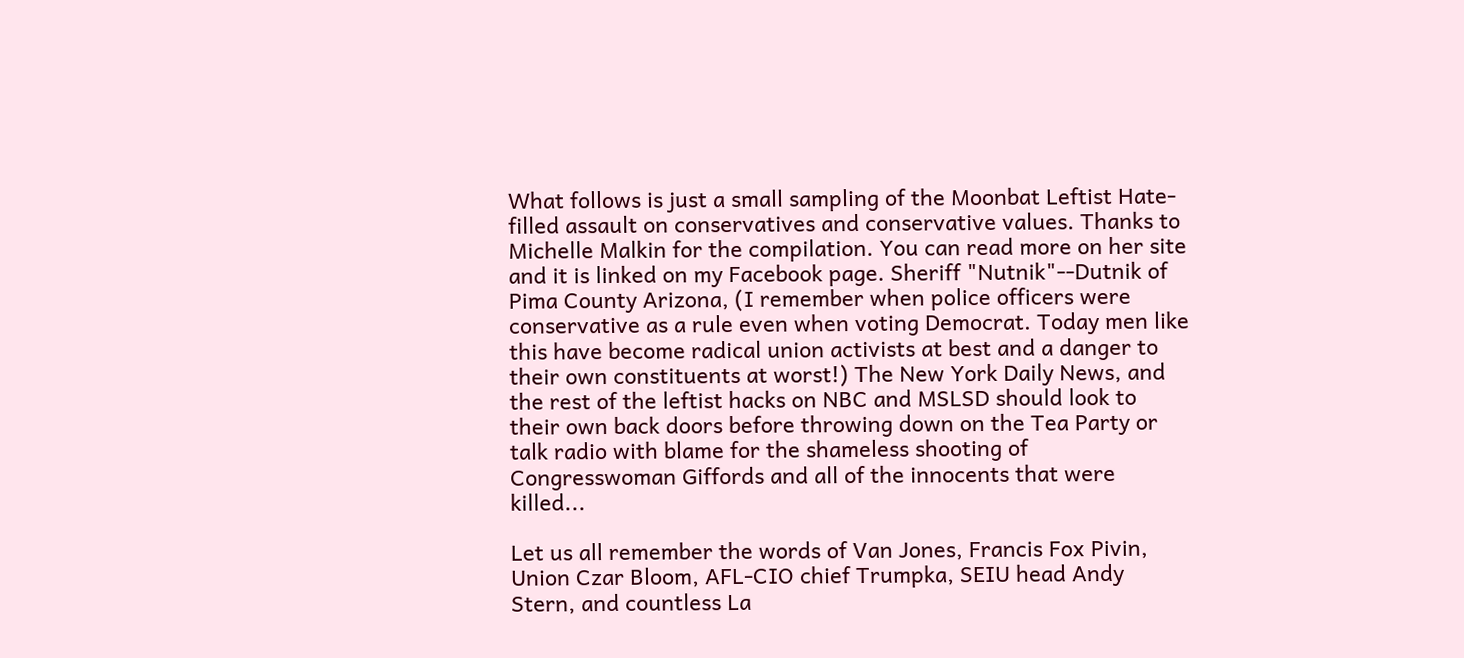What follows is just a small sampling of the Moonbat Leftist Hate-filled assault on conservatives and conservative values. Thanks to Michelle Malkin for the compilation. You can read more on her site and it is linked on my Facebook page. Sheriff "Nutnik"--Dutnik of Pima County Arizona, (I remember when police officers were conservative as a rule even when voting Democrat. Today men like this have become radical union activists at best and a danger to their own constituents at worst!) The New York Daily News, and the rest of the leftist hacks on NBC and MSLSD should look to their own back doors before throwing down on the Tea Party or talk radio with blame for the shameless shooting of Congresswoman Giffords and all of the innocents that were killed...

Let us all remember the words of Van Jones, Francis Fox Pivin, Union Czar Bloom, AFL-CIO chief Trumpka, SEIU head Andy Stern, and countless La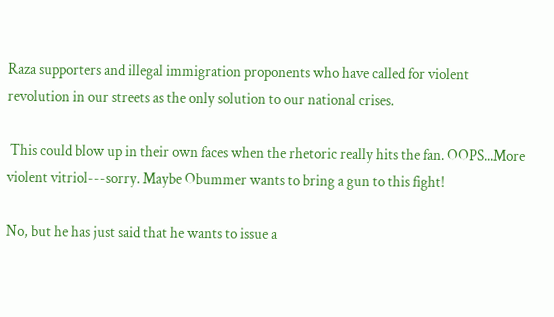Raza supporters and illegal immigration proponents who have called for violent revolution in our streets as the only solution to our national crises.

 This could blow up in their own faces when the rhetoric really hits the fan. OOPS...More violent vitriol---sorry. Maybe Obummer wants to bring a gun to this fight!

No, but he has just said that he wants to issue a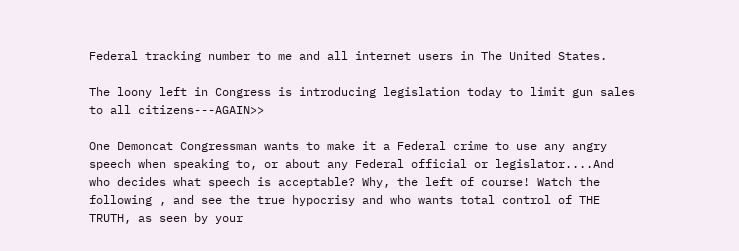Federal tracking number to me and all internet users in The United States.

The loony left in Congress is introducing legislation today to limit gun sales to all citizens---AGAIN>>

One Demoncat Congressman wants to make it a Federal crime to use any angry speech when speaking to, or about any Federal official or legislator....And who decides what speech is acceptable? Why, the left of course! Watch the following , and see the true hypocrisy and who wants total control of THE TRUTH, as seen by your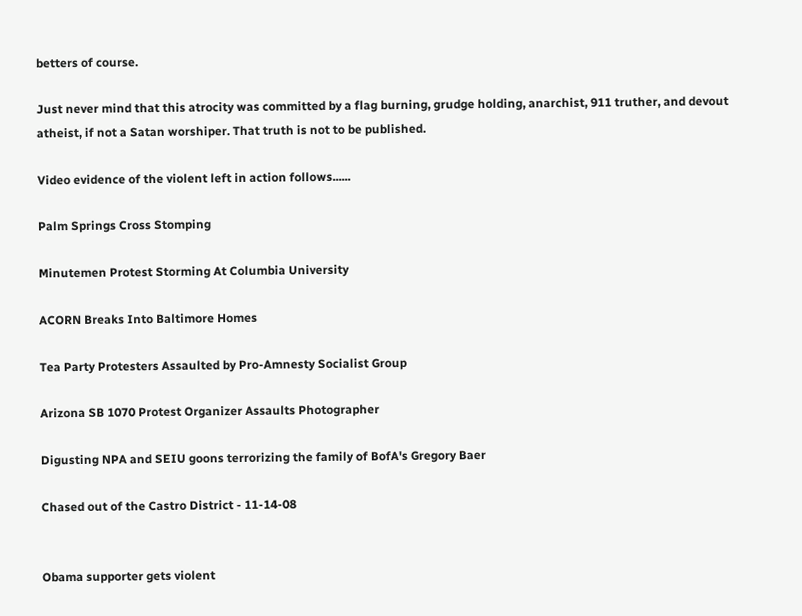betters of course.

Just never mind that this atrocity was committed by a flag burning, grudge holding, anarchist, 911 truther, and devout atheist, if not a Satan worshiper. That truth is not to be published.

Video evidence of the violent left in action follows......

Palm Springs Cross Stomping

Minutemen Protest Storming At Columbia University

ACORN Breaks Into Baltimore Homes

Tea Party Protesters Assaulted by Pro-Amnesty Socialist Group

Arizona SB 1070 Protest Organizer Assaults Photographer

Digusting NPA and SEIU goons terrorizing the family of BofA's Gregory Baer

Chased out of the Castro District - 11-14-08


Obama supporter gets violent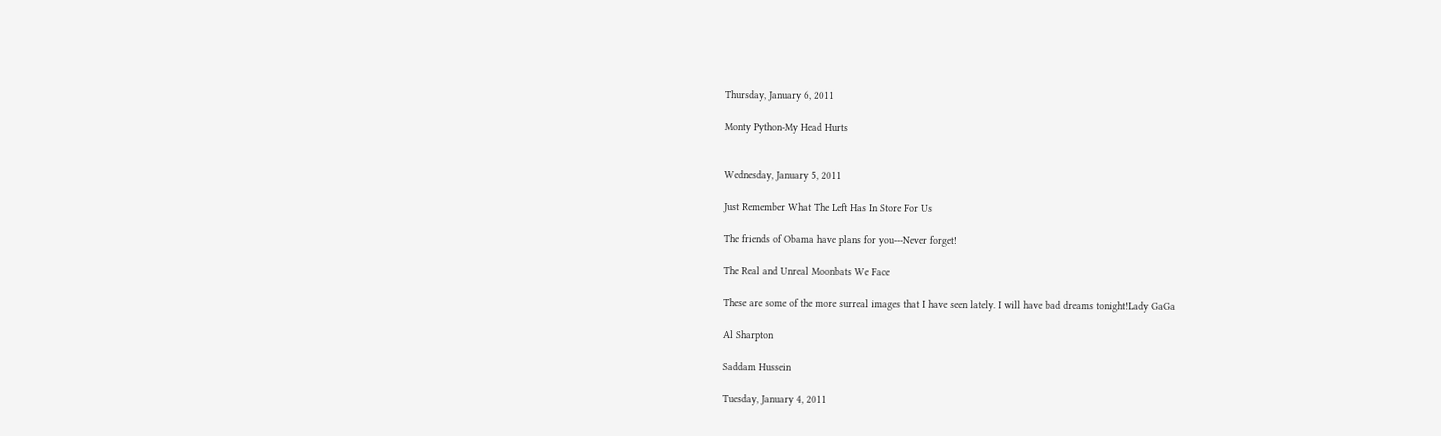Thursday, January 6, 2011

Monty Python-My Head Hurts


Wednesday, January 5, 2011

Just Remember What The Left Has In Store For Us

The friends of Obama have plans for you---Never forget!

The Real and Unreal Moonbats We Face

These are some of the more surreal images that I have seen lately. I will have bad dreams tonight!Lady GaGa

Al Sharpton

Saddam Hussein

Tuesday, January 4, 2011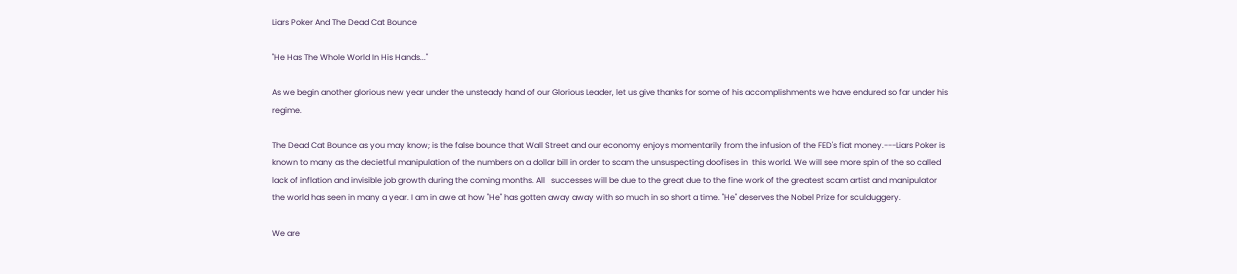Liars Poker And The Dead Cat Bounce

"He Has The Whole World In His Hands..."

As we begin another glorious new year under the unsteady hand of our Glorious Leader, let us give thanks for some of his accomplishments we have endured so far under his regime.

The Dead Cat Bounce as you may know; is the false bounce that Wall Street and our economy enjoys momentarily from the infusion of the FED's fiat money.---Liars Poker is known to many as the decietful manipulation of the numbers on a dollar bill in order to scam the unsuspecting doofises in  this world. We will see more spin of the so called lack of inflation and invisible job growth during the coming months. All   successes will be due to the great due to the fine work of the greatest scam artist and manipulator the world has seen in many a year. I am in awe at how "He" has gotten away away with so much in so short a time. "He" deserves the Nobel Prize for sculduggery.

We are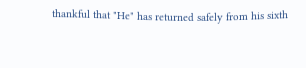thankful that "He" has returned safely from his sixth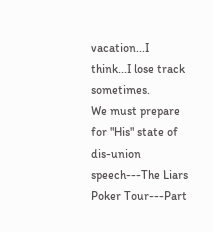vacation...I think...I lose track sometimes.
We must prepare for "His" state of dis-union speech---The Liars Poker Tour---Part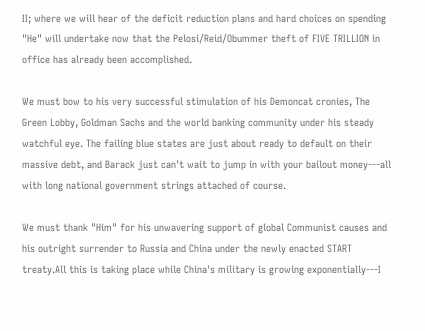II; where we will hear of the deficit reduction plans and hard choices on spending "He" will undertake now that the Pelosi/Reid/Obummer theft of FIVE TRILLION in office has already been accomplished.

We must bow to his very successful stimulation of his Demoncat cronies, The Green Lobby, Goldman Sachs and the world banking community under his steady watchful eye. The failing blue states are just about ready to default on their massive debt, and Barack just can't wait to jump in with your bailout money---all with long national government strings attached of course.

We must thank "Him" for his unwavering support of global Communist causes and his outright surrender to Russia and China under the newly enacted START treaty.All this is taking place while China's military is growing exponentially---I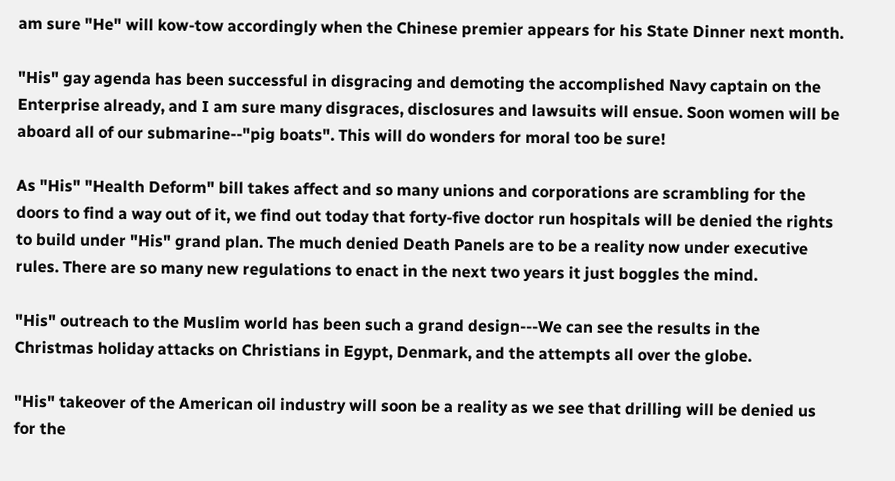am sure "He" will kow-tow accordingly when the Chinese premier appears for his State Dinner next month.

"His" gay agenda has been successful in disgracing and demoting the accomplished Navy captain on the Enterprise already, and I am sure many disgraces, disclosures and lawsuits will ensue. Soon women will be aboard all of our submarine--"pig boats". This will do wonders for moral too be sure!

As "His" "Health Deform" bill takes affect and so many unions and corporations are scrambling for the doors to find a way out of it, we find out today that forty-five doctor run hospitals will be denied the rights to build under "His" grand plan. The much denied Death Panels are to be a reality now under executive rules. There are so many new regulations to enact in the next two years it just boggles the mind.

"His" outreach to the Muslim world has been such a grand design---We can see the results in the Christmas holiday attacks on Christians in Egypt, Denmark, and the attempts all over the globe.

"His" takeover of the American oil industry will soon be a reality as we see that drilling will be denied us for the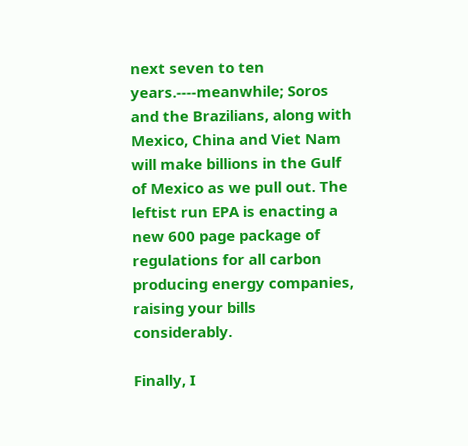next seven to ten years.----meanwhile; Soros and the Brazilians, along with Mexico, China and Viet Nam will make billions in the Gulf of Mexico as we pull out. The leftist run EPA is enacting a new 600 page package of regulations for all carbon producing energy companies, raising your bills considerably.

Finally, I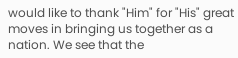would like to thank "Him" for "His" great moves in bringing us together as a nation. We see that the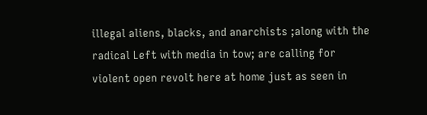illegal aliens, blacks, and anarchists ;along with the radical Left with media in tow; are calling for violent open revolt here at home just as seen in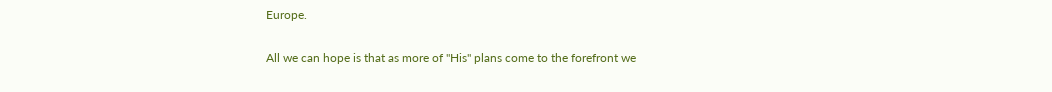Europe.

All we can hope is that as more of "His" plans come to the forefront we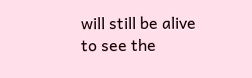will still be alive to see the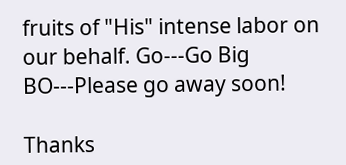fruits of "His" intense labor on our behalf. Go---Go Big BO---Please go away soon!

Thanks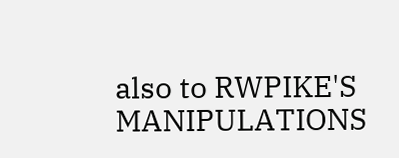also to RWPIKE'S MANIPULATIONS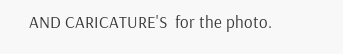AND CARICATURE'S  for the photo.